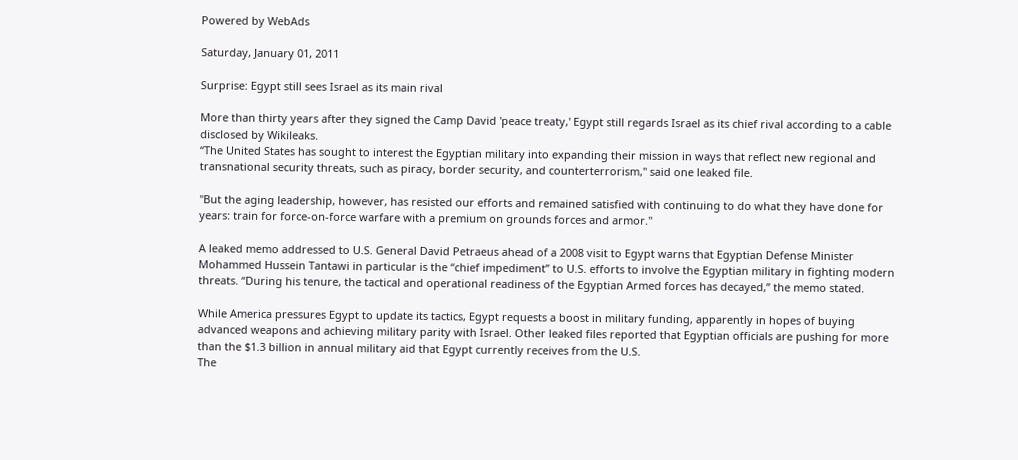Powered by WebAds

Saturday, January 01, 2011

Surprise: Egypt still sees Israel as its main rival

More than thirty years after they signed the Camp David 'peace treaty,' Egypt still regards Israel as its chief rival according to a cable disclosed by Wikileaks.
“The United States has sought to interest the Egyptian military into expanding their mission in ways that reflect new regional and transnational security threats, such as piracy, border security, and counterterrorism," said one leaked file.

"But the aging leadership, however, has resisted our efforts and remained satisfied with continuing to do what they have done for years: train for force-on-force warfare with a premium on grounds forces and armor."

A leaked memo addressed to U.S. General David Petraeus ahead of a 2008 visit to Egypt warns that Egyptian Defense Minister Mohammed Hussein Tantawi in particular is the “chief impediment” to U.S. efforts to involve the Egyptian military in fighting modern threats. “During his tenure, the tactical and operational readiness of the Egyptian Armed forces has decayed,” the memo stated.

While America pressures Egypt to update its tactics, Egypt requests a boost in military funding, apparently in hopes of buying advanced weapons and achieving military parity with Israel. Other leaked files reported that Egyptian officials are pushing for more than the $1.3 billion in annual military aid that Egypt currently receives from the U.S.
The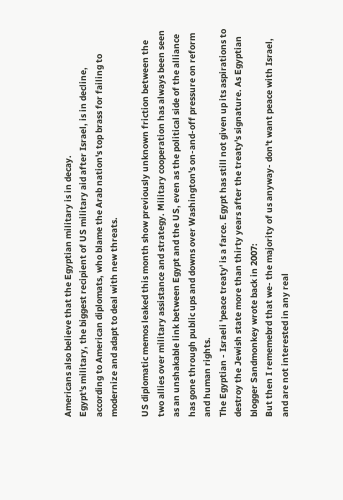Americans also believe that the Egyptian military is in decay.
Egypt's military, the biggest recipient of US military aid after Israel, is in decline, according to American diplomats, who blame the Arab nation's top brass for failing to modernize and adapt to deal with new threats.

US diplomatic memos leaked this month show previously unknown friction between the two allies over military assistance and strategy. Military cooperation has always been seen as an unshakable link between Egypt and the US, even as the political side of the alliance has gone through public ups and downs over Washington's on-and-off pressure on reform and human rights.
The Egyptian - Israeli 'peace treaty' is a farce. Egypt has still not given up its aspirations to destroy the Jewish state more than thirty years after the treaty's signature. As Egyptian blogger Sandmonkey wrote back in 2007:
But then I rememebrd that we- the majority of us anyway- don't want peace with Israel, and are not interested in any real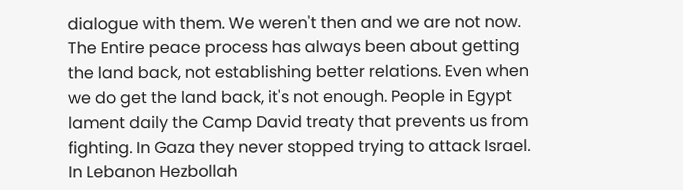dialogue with them. We weren't then and we are not now. The Entire peace process has always been about getting the land back, not establishing better relations. Even when we do get the land back, it's not enough. People in Egypt lament daily the Camp David treaty that prevents us from fighting. In Gaza they never stopped trying to attack Israel. In Lebanon Hezbollah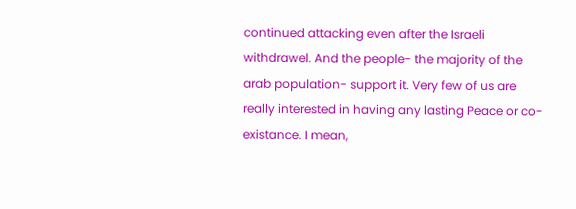continued attacking even after the Israeli withdrawel. And the people- the majority of the arab population- support it. Very few of us are really interested in having any lasting Peace or co-existance. I mean,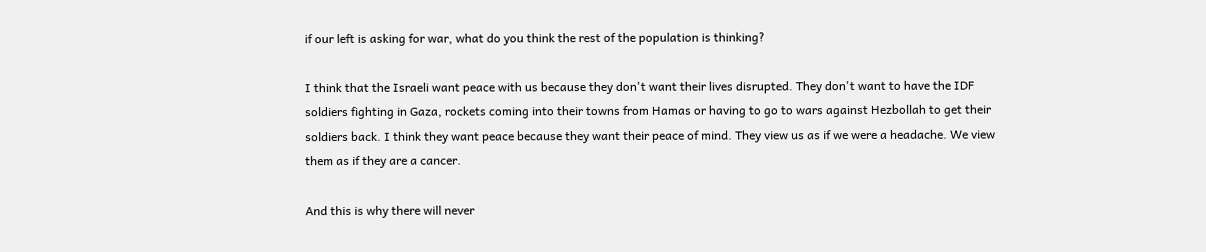if our left is asking for war, what do you think the rest of the population is thinking?

I think that the Israeli want peace with us because they don't want their lives disrupted. They don't want to have the IDF soldiers fighting in Gaza, rockets coming into their towns from Hamas or having to go to wars against Hezbollah to get their soldiers back. I think they want peace because they want their peace of mind. They view us as if we were a headache. We view them as if they are a cancer.

And this is why there will never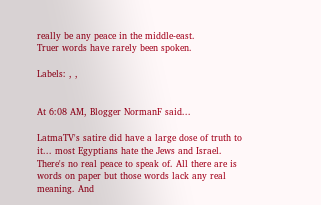really be any peace in the middle-east.
Truer words have rarely been spoken.

Labels: , ,


At 6:08 AM, Blogger NormanF said...

LatmaTV's satire did have a large dose of truth to it... most Egyptians hate the Jews and Israel. There's no real peace to speak of. All there are is words on paper but those words lack any real meaning. And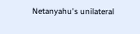Netanyahu's unilateral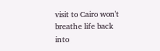visit to Cairo won't breathe life back into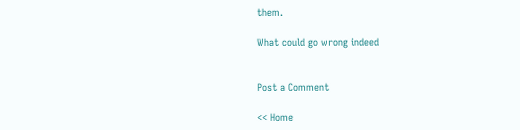them.

What could go wrong indeed


Post a Comment

<< Home